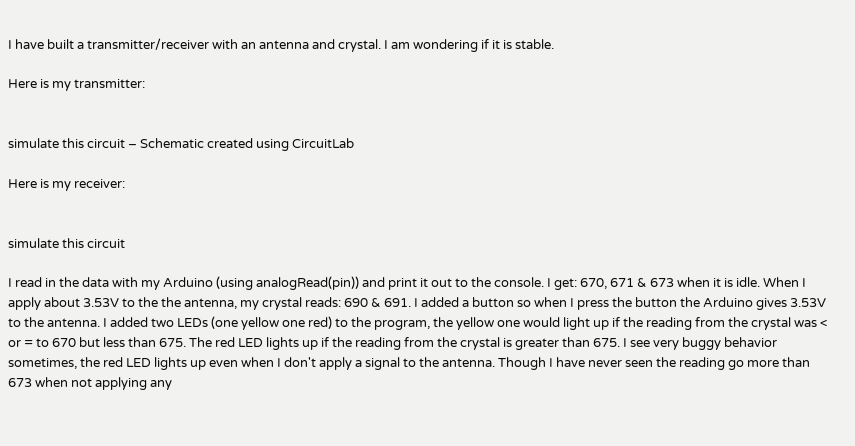I have built a transmitter/receiver with an antenna and crystal. I am wondering if it is stable.

Here is my transmitter:


simulate this circuit – Schematic created using CircuitLab

Here is my receiver:


simulate this circuit

I read in the data with my Arduino (using analogRead(pin)) and print it out to the console. I get: 670, 671 & 673 when it is idle. When I apply about 3.53V to the the antenna, my crystal reads: 690 & 691. I added a button so when I press the button the Arduino gives 3.53V to the antenna. I added two LEDs (one yellow one red) to the program, the yellow one would light up if the reading from the crystal was < or = to 670 but less than 675. The red LED lights up if the reading from the crystal is greater than 675. I see very buggy behavior sometimes, the red LED lights up even when I don't apply a signal to the antenna. Though I have never seen the reading go more than 673 when not applying any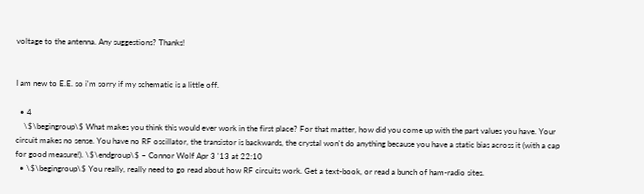voltage to the antenna. Any suggestions? Thanks!


I am new to E.E. so i'm sorry if my schematic is a little off.

  • 4
    \$\begingroup\$ What makes you think this would ever work in the first place? For that matter, how did you come up with the part values you have. Your circuit makes no sense. You have no RF oscillator, the transistor is backwards, the crystal won't do anything because you have a static bias across it (with a cap for good measure!). \$\endgroup\$ – Connor Wolf Apr 3 '13 at 22:10
  • \$\begingroup\$ You really, really need to go read about how RF circuits work. Get a text-book, or read a bunch of ham-radio sites.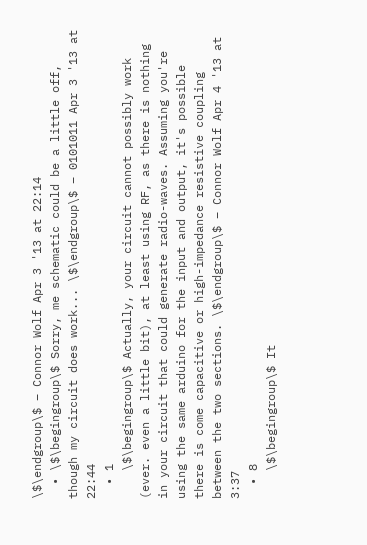\$\endgroup\$ – Connor Wolf Apr 3 '13 at 22:14
  • \$\begingroup\$ Sorry, me schematic could be a little off, though my circuit does work... \$\endgroup\$ – 0101011 Apr 3 '13 at 22:44
  • 1
    \$\begingroup\$ Actually, your circuit cannot possibly work (ever. even a little bit), at least using RF, as there is nothing in your circuit that could generate radio-waves. Assuming you're using the same arduino for the input and output, it's possible there is come capacitive or high-impedance resistive coupling between the two sections. \$\endgroup\$ – Connor Wolf Apr 4 '13 at 3:37
  • 8
    \$\begingroup\$ It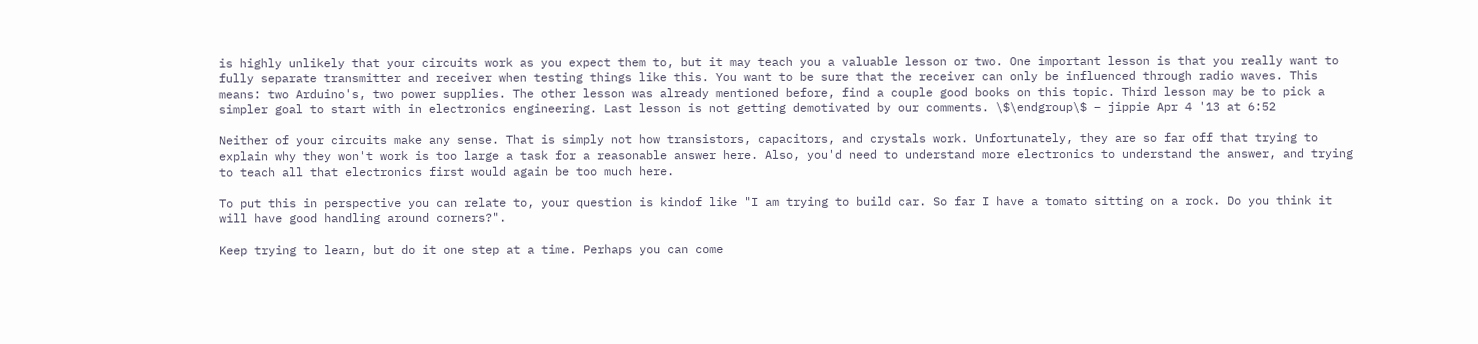is highly unlikely that your circuits work as you expect them to, but it may teach you a valuable lesson or two. One important lesson is that you really want to fully separate transmitter and receiver when testing things like this. You want to be sure that the receiver can only be influenced through radio waves. This means: two Arduino's, two power supplies. The other lesson was already mentioned before, find a couple good books on this topic. Third lesson may be to pick a simpler goal to start with in electronics engineering. Last lesson is not getting demotivated by our comments. \$\endgroup\$ – jippie Apr 4 '13 at 6:52

Neither of your circuits make any sense. That is simply not how transistors, capacitors, and crystals work. Unfortunately, they are so far off that trying to explain why they won't work is too large a task for a reasonable answer here. Also, you'd need to understand more electronics to understand the answer, and trying to teach all that electronics first would again be too much here.

To put this in perspective you can relate to, your question is kindof like "I am trying to build car. So far I have a tomato sitting on a rock. Do you think it will have good handling around corners?".

Keep trying to learn, but do it one step at a time. Perhaps you can come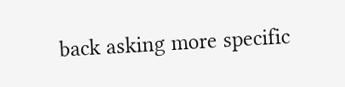back asking more specific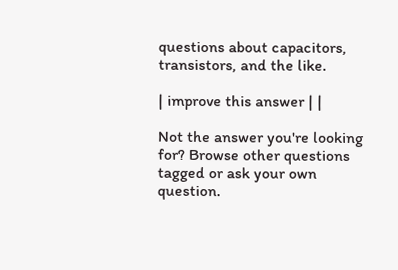questions about capacitors, transistors, and the like.

| improve this answer | |

Not the answer you're looking for? Browse other questions tagged or ask your own question.